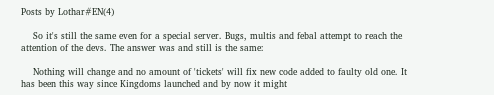Posts by Lothar#EN(4)

    So it's still the same even for a special server. Bugs, multis and febal attempt to reach the attention of the devs. The answer was and still is the same:

    Nothing will change and no amount of 'tickets' will fix new code added to faulty old one. It has been this way since Kingdoms launched and by now it might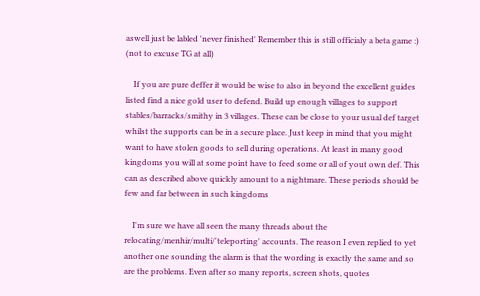aswell just be labled 'never finished' Remember this is still officialy a beta game :) (not to excuse TG at all)

    If you are pure deffer it would be wise to also in beyond the excellent guides listed find a nice gold user to defend. Build up enough villages to support stables/barracks/smithy in 3 villages. These can be close to your usual def target whilst the supports can be in a secure place. Just keep in mind that you might want to have stolen goods to sell during operations. At least in many good kingdoms you will at some point have to feed some or all of yout own def. This can as described above quickly amount to a nightmare. These periods should be few and far between in such kingdoms

    I'm sure we have all seen the many threads about the relocating/menhir/multi/'teleporting' accounts. The reason I even replied to yet another one sounding the alarm is that the wording is exactly the same and so are the problems. Even after so many reports, screen shots, quotes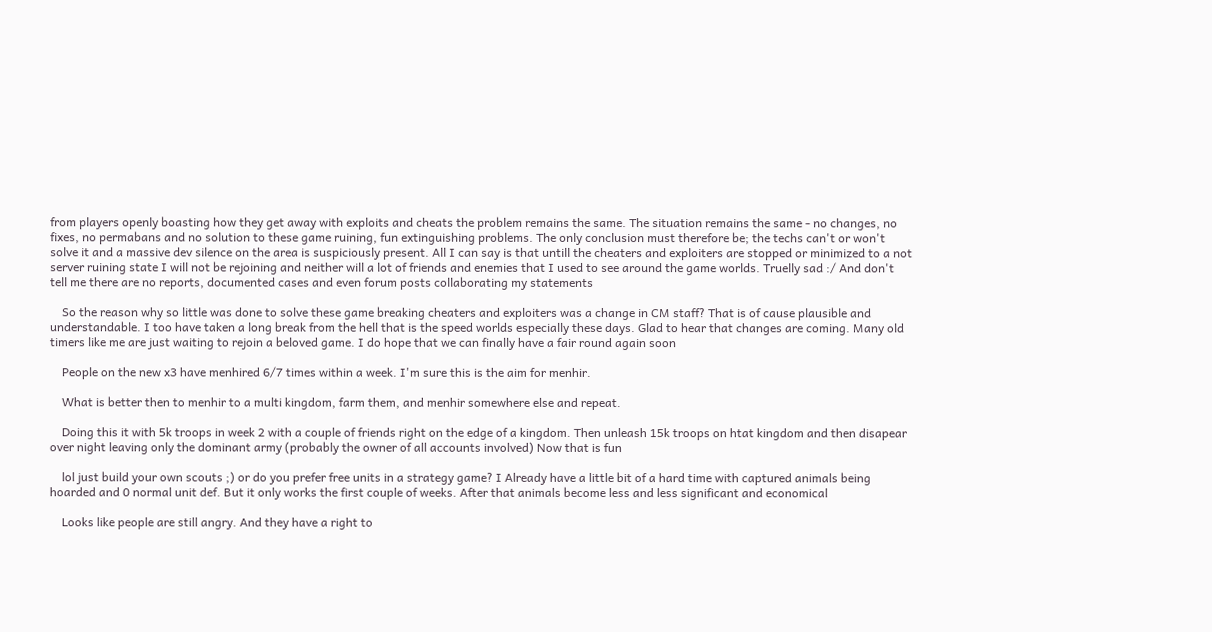from players openly boasting how they get away with exploits and cheats the problem remains the same. The situation remains the same - no changes, no fixes, no permabans and no solution to these game ruining, fun extinguishing problems. The only conclusion must therefore be; the techs can't or won't solve it and a massive dev silence on the area is suspiciously present. All I can say is that untill the cheaters and exploiters are stopped or minimized to a not server ruining state I will not be rejoining and neither will a lot of friends and enemies that I used to see around the game worlds. Truelly sad :/ And don't tell me there are no reports, documented cases and even forum posts collaborating my statements

    So the reason why so little was done to solve these game breaking cheaters and exploiters was a change in CM staff? That is of cause plausible and understandable. I too have taken a long break from the hell that is the speed worlds especially these days. Glad to hear that changes are coming. Many old timers like me are just waiting to rejoin a beloved game. I do hope that we can finally have a fair round again soon

    People on the new x3 have menhired 6/7 times within a week. I'm sure this is the aim for menhir.

    What is better then to menhir to a multi kingdom, farm them, and menhir somewhere else and repeat.

    Doing this it with 5k troops in week 2 with a couple of friends right on the edge of a kingdom. Then unleash 15k troops on htat kingdom and then disapear over night leaving only the dominant army (probably the owner of all accounts involved) Now that is fun

    lol just build your own scouts ;) or do you prefer free units in a strategy game? I Already have a little bit of a hard time with captured animals being hoarded and 0 normal unit def. But it only works the first couple of weeks. After that animals become less and less significant and economical

    Looks like people are still angry. And they have a right to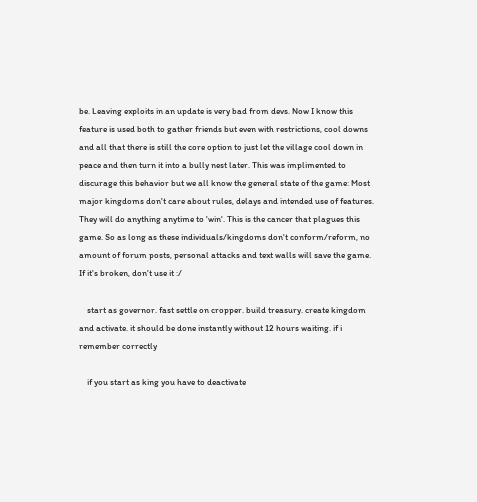be. Leaving exploits in an update is very bad from devs. Now I know this feature is used both to gather friends but even with restrictions, cool downs and all that there is still the core option to just let the village cool down in peace and then turn it into a bully nest later. This was implimented to discurage this behavior but we all know the general state of the game: Most major kingdoms don't care about rules, delays and intended use of features. They will do anything anytime to 'win'. This is the cancer that plagues this game. So as long as these individuals/kingdoms don't conform/reform, no amount of forum posts, personal attacks and text walls will save the game. If it's broken, don't use it :/

    start as governor. fast settle on cropper. build treasury. create kingdom and activate. it should be done instantly without 12 hours waiting. if i remember correctly

    if you start as king you have to deactivate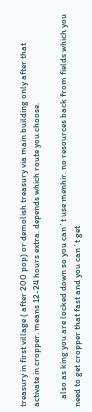treasury in first village ( after 200 pop) or demolish treasury via main building only after that activate in cropper. means 12-24 hours extra. depends which route you choose.

    also as king you are locked down so you can´t use menhir. no resources back from fields which you need to get cropper that fast and you can´t get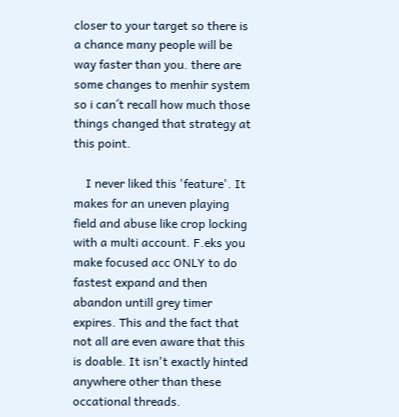closer to your target so there is a chance many people will be way faster than you. there are some changes to menhir system so i can´t recall how much those things changed that strategy at this point.

    I never liked this 'feature'. It makes for an uneven playing field and abuse like crop locking with a multi account. F.eks you make focused acc ONLY to do fastest expand and then abandon untill grey timer expires. This and the fact that not all are even aware that this is doable. It isn't exactly hinted anywhere other than these occational threads.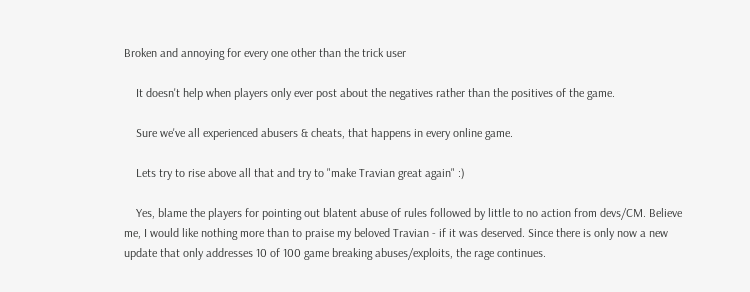Broken and annoying for every one other than the trick user

    It doesn't help when players only ever post about the negatives rather than the positives of the game.

    Sure we've all experienced abusers & cheats, that happens in every online game.

    Lets try to rise above all that and try to "make Travian great again" :)

    Yes, blame the players for pointing out blatent abuse of rules followed by little to no action from devs/CM. Believe me, I would like nothing more than to praise my beloved Travian - if it was deserved. Since there is only now a new update that only addresses 10 of 100 game breaking abuses/exploits, the rage continues.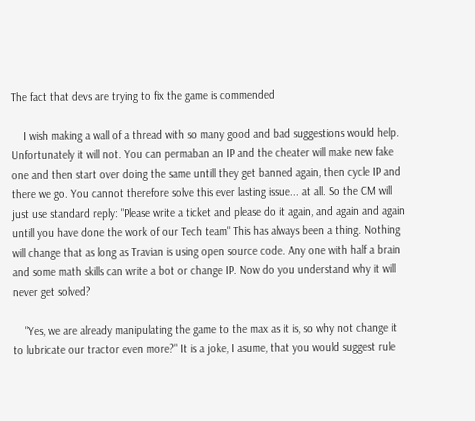The fact that devs are trying to fix the game is commended

    I wish making a wall of a thread with so many good and bad suggestions would help. Unfortunately it will not. You can permaban an IP and the cheater will make new fake one and then start over doing the same untill they get banned again, then cycle IP and there we go. You cannot therefore solve this ever lasting issue... at all. So the CM will just use standard reply: "Please write a ticket and please do it again, and again and again untill you have done the work of our Tech team" This has always been a thing. Nothing will change that as long as Travian is using open source code. Any one with half a brain and some math skills can write a bot or change IP. Now do you understand why it will never get solved?

    "Yes, we are already manipulating the game to the max as it is, so why not change it to lubricate our tractor even more?" It is a joke, I asume, that you would suggest rule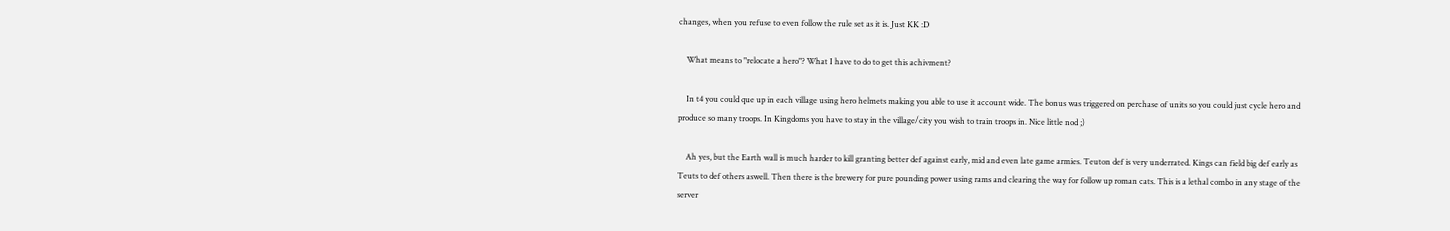changes, when you refuse to even follow the rule set as it is. Just KK :D

    What means to "relocate a hero"? What I have to do to get this achivment?

    In t4 you could que up in each village using hero helmets making you able to use it account wide. The bonus was triggered on perchase of units so you could just cycle hero and produce so many troops. In Kingdoms you have to stay in the village/city you wish to train troops in. Nice little nod ;)

    Ah yes, but the Earth wall is much harder to kill granting better def against early, mid and even late game armies. Teuton def is very underrated. Kings can field big def early as Teuts to def others aswell. Then there is the brewery for pure pounding power using rams and clearing the way for follow up roman cats. This is a lethal combo in any stage of the server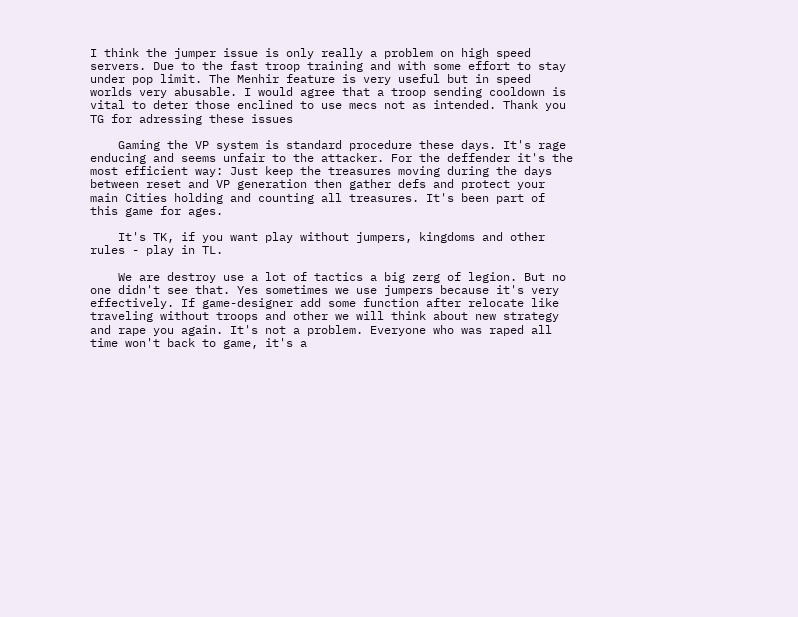I think the jumper issue is only really a problem on high speed servers. Due to the fast troop training and with some effort to stay under pop limit. The Menhir feature is very useful but in speed worlds very abusable. I would agree that a troop sending cooldown is vital to deter those enclined to use mecs not as intended. Thank you TG for adressing these issues

    Gaming the VP system is standard procedure these days. It's rage enducing and seems unfair to the attacker. For the deffender it's the most efficient way: Just keep the treasures moving during the days between reset and VP generation then gather defs and protect your main Cities holding and counting all treasures. It's been part of this game for ages.

    It's TK, if you want play without jumpers, kingdoms and other rules - play in TL.

    We are destroy use a lot of tactics a big zerg of legion. But no one didn't see that. Yes sometimes we use jumpers because it's very effectively. If game-designer add some function after relocate like traveling without troops and other we will think about new strategy and rape you again. It's not a problem. Everyone who was raped all time won't back to game, it's a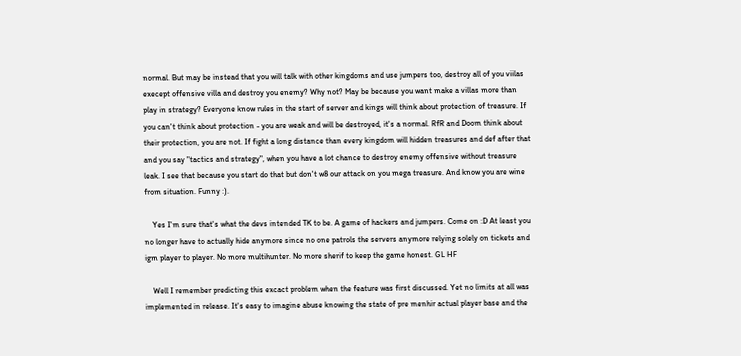normal. But may be instead that you will talk with other kingdoms and use jumpers too, destroy all of you viilas execept offensive villa and destroy you enemy? Why not? May be because you want make a villas more than play in strategy? Everyone know rules in the start of server and kings will think about protection of treasure. If you can't think about protection - you are weak and will be destroyed, it's a normal. RfR and Doom think about their protection, you are not. If fight a long distance than every kingdom will hidden treasures and def after that and you say "tactics and strategy", when you have a lot chance to destroy enemy offensive without treasure leak. I see that because you start do that but don't w8 our attack on you mega treasure. And know you are wine from situation. Funny :).

    Yes I'm sure that's what the devs intended TK to be. A game of hackers and jumpers. Come on :D At least you no longer have to actually hide anymore since no one patrols the servers anymore relying solely on tickets and igm player to player. No more multihunter. No more sherif to keep the game honest. GL HF

    Well I remember predicting this excact problem when the feature was first discussed. Yet no limits at all was implemented in release. It's easy to imagine abuse knowing the state of pre menhir actual player base and the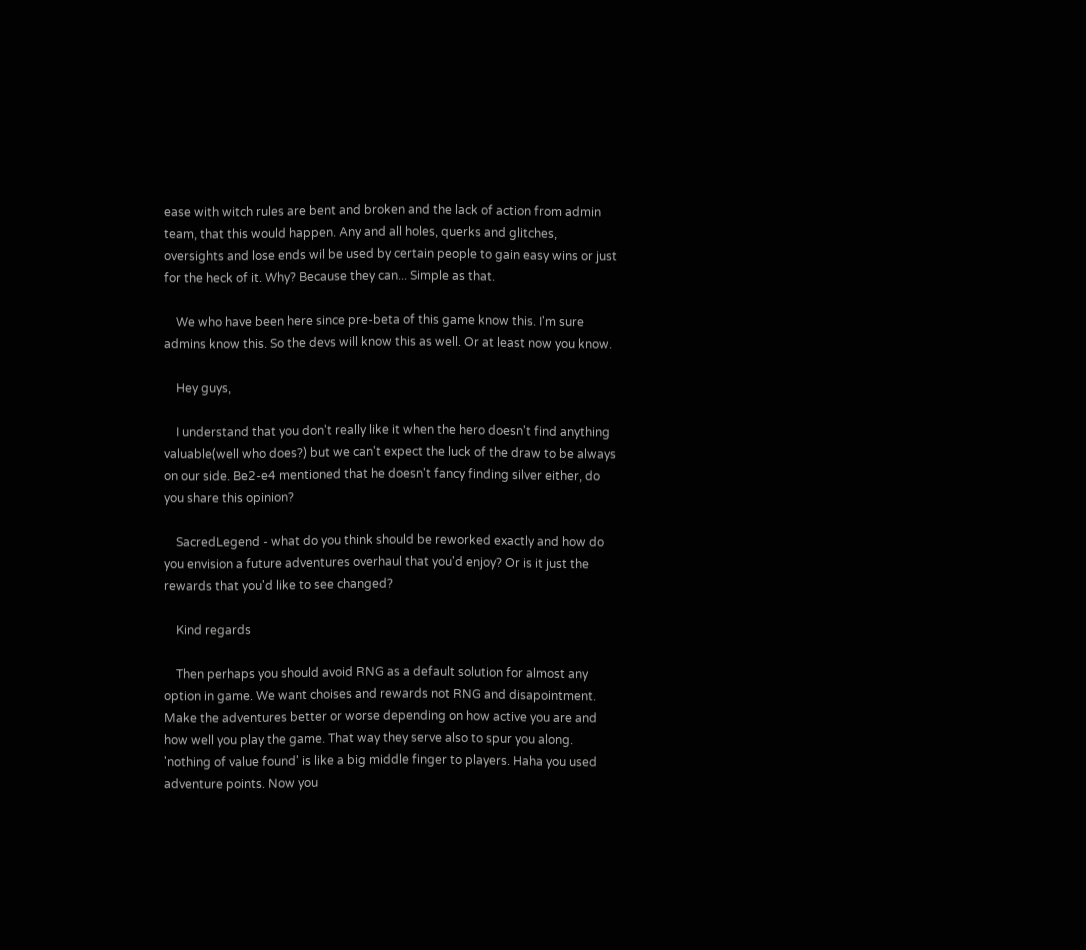ease with witch rules are bent and broken and the lack of action from admin team, that this would happen. Any and all holes, querks and glitches, oversights and lose ends wil be used by certain people to gain easy wins or just for the heck of it. Why? Because they can... Simple as that.

    We who have been here since pre-beta of this game know this. I'm sure admins know this. So the devs will know this as well. Or at least now you know.

    Hey guys,

    I understand that you don't really like it when the hero doesn't find anything valuable(well who does?) but we can't expect the luck of the draw to be always on our side. Be2-e4 mentioned that he doesn't fancy finding silver either, do you share this opinion?

    SacredLegend - what do you think should be reworked exactly and how do you envision a future adventures overhaul that you'd enjoy? Or is it just the rewards that you'd like to see changed?

    Kind regards

    Then perhaps you should avoid RNG as a default solution for almost any option in game. We want choises and rewards not RNG and disapointment. Make the adventures better or worse depending on how active you are and how well you play the game. That way they serve also to spur you along. 'nothing of value found' is like a big middle finger to players. Haha you used adventure points. Now you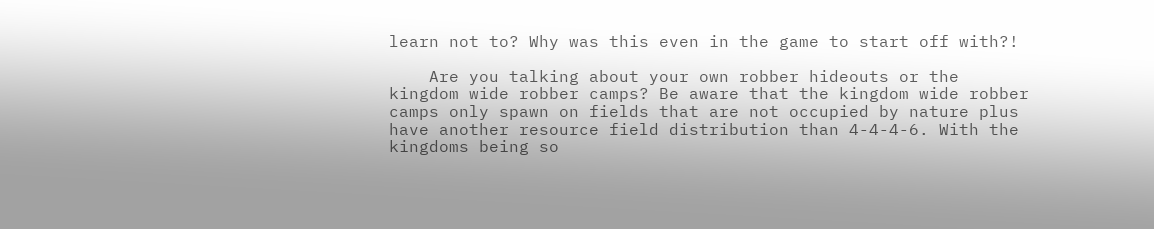learn not to? Why was this even in the game to start off with?!

    Are you talking about your own robber hideouts or the kingdom wide robber camps? Be aware that the kingdom wide robber camps only spawn on fields that are not occupied by nature plus have another resource field distribution than 4-4-4-6. With the kingdoms being so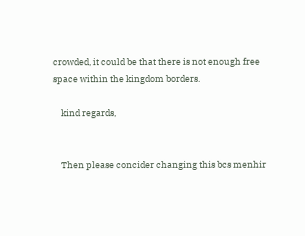crowded, it could be that there is not enough free space within the kingdom borders.

    kind regards,


    Then please concider changing this bcs menhir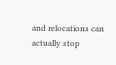and relocations can actually stop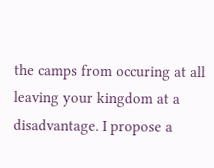the camps from occuring at all leaving your kingdom at a disadvantage. I propose a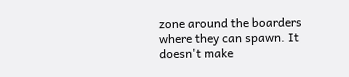zone around the boarders where they can spawn. It doesn't make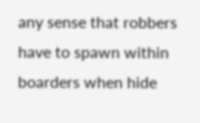any sense that robbers have to spawn within boarders when hide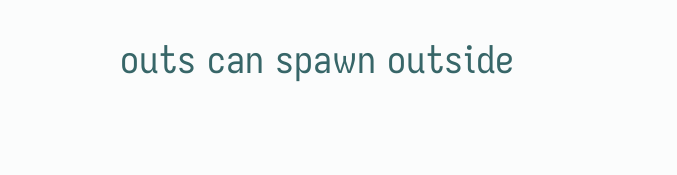outs can spawn outside